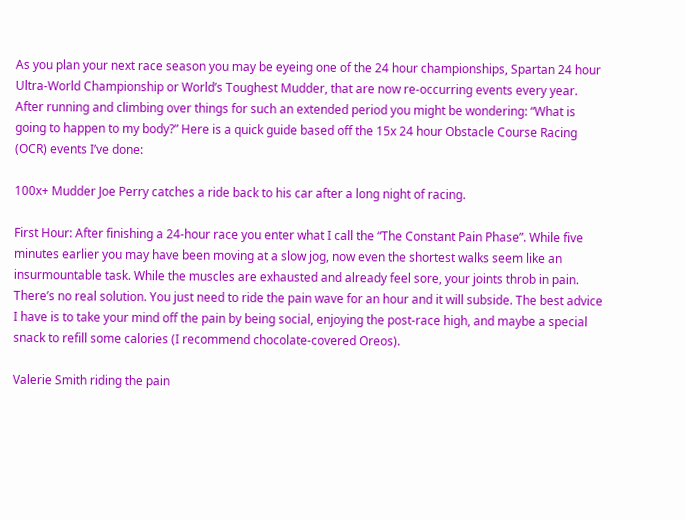As you plan your next race season you may be eyeing one of the 24 hour championships, Spartan 24 hour Ultra-World Championship or World’s Toughest Mudder, that are now re-occurring events every year. After running and climbing over things for such an extended period you might be wondering: “What is going to happen to my body?” Here is a quick guide based off the 15x 24 hour Obstacle Course Racing (OCR) events I’ve done:

100x+ Mudder Joe Perry catches a ride back to his car after a long night of racing.

First Hour: After finishing a 24-hour race you enter what I call the “The Constant Pain Phase”. While five minutes earlier you may have been moving at a slow jog, now even the shortest walks seem like an insurmountable task. While the muscles are exhausted and already feel sore, your joints throb in pain. There’s no real solution. You just need to ride the pain wave for an hour and it will subside. The best advice I have is to take your mind off the pain by being social, enjoying the post-race high, and maybe a special snack to refill some calories (I recommend chocolate-covered Oreos).

Valerie Smith riding the pain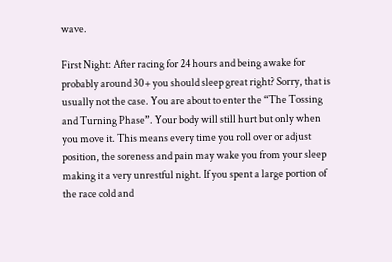wave.

First Night: After racing for 24 hours and being awake for probably around 30+ you should sleep great right? Sorry, that is usually not the case. You are about to enter the “The Tossing and Turning Phase”. Your body will still hurt but only when you move it. This means every time you roll over or adjust position, the soreness and pain may wake you from your sleep making it a very unrestful night. If you spent a large portion of the race cold and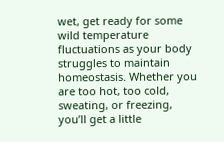wet, get ready for some wild temperature fluctuations as your body struggles to maintain homeostasis. Whether you are too hot, too cold, sweating, or freezing, you’ll get a little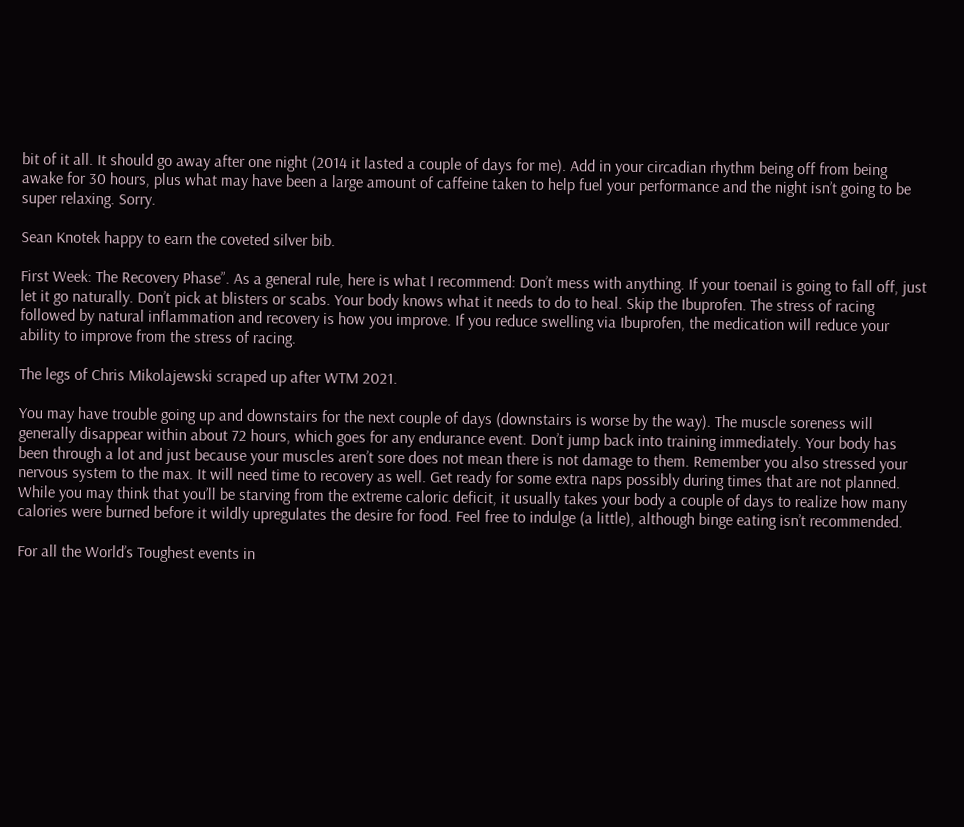bit of it all. It should go away after one night (2014 it lasted a couple of days for me). Add in your circadian rhythm being off from being awake for 30 hours, plus what may have been a large amount of caffeine taken to help fuel your performance and the night isn’t going to be super relaxing. Sorry.

Sean Knotek happy to earn the coveted silver bib.

First Week: The Recovery Phase”. As a general rule, here is what I recommend: Don’t mess with anything. If your toenail is going to fall off, just let it go naturally. Don’t pick at blisters or scabs. Your body knows what it needs to do to heal. Skip the Ibuprofen. The stress of racing followed by natural inflammation and recovery is how you improve. If you reduce swelling via Ibuprofen, the medication will reduce your ability to improve from the stress of racing.

The legs of Chris Mikolajewski scraped up after WTM 2021.

You may have trouble going up and downstairs for the next couple of days (downstairs is worse by the way). The muscle soreness will generally disappear within about 72 hours, which goes for any endurance event. Don’t jump back into training immediately. Your body has been through a lot and just because your muscles aren’t sore does not mean there is not damage to them. Remember you also stressed your nervous system to the max. It will need time to recovery as well. Get ready for some extra naps possibly during times that are not planned. While you may think that you’ll be starving from the extreme caloric deficit, it usually takes your body a couple of days to realize how many calories were burned before it wildly upregulates the desire for food. Feel free to indulge (a little), although binge eating isn’t recommended.

For all the World’s Toughest events in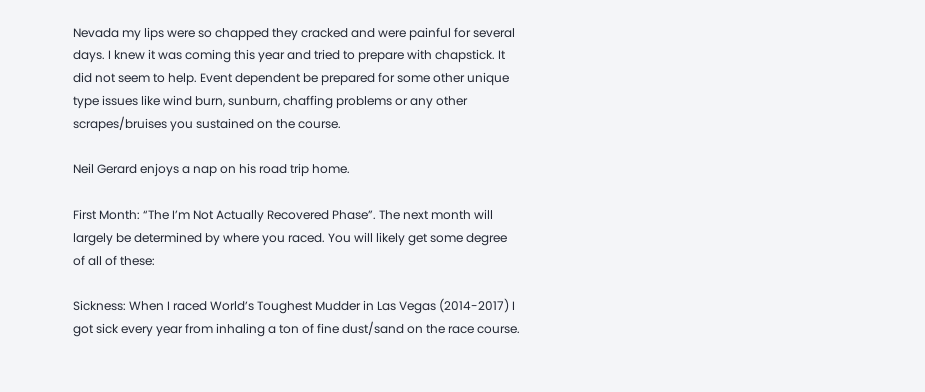Nevada my lips were so chapped they cracked and were painful for several days. I knew it was coming this year and tried to prepare with chapstick. It did not seem to help. Event dependent be prepared for some other unique type issues like wind burn, sunburn, chaffing problems or any other scrapes/bruises you sustained on the course.

Neil Gerard enjoys a nap on his road trip home.

First Month: “The I’m Not Actually Recovered Phase”. The next month will largely be determined by where you raced. You will likely get some degree of all of these:

Sickness: When I raced World’s Toughest Mudder in Las Vegas (2014-2017) I got sick every year from inhaling a ton of fine dust/sand on the race course.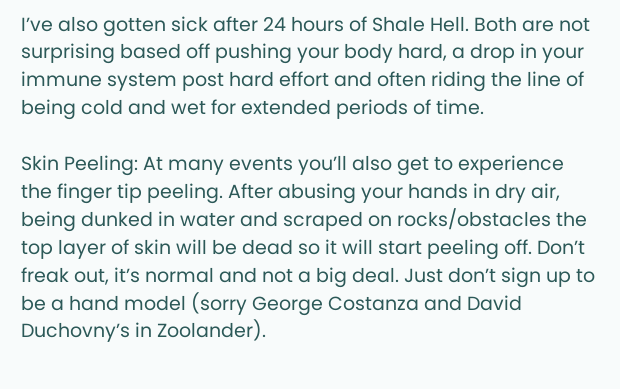I’ve also gotten sick after 24 hours of Shale Hell. Both are not surprising based off pushing your body hard, a drop in your immune system post hard effort and often riding the line of being cold and wet for extended periods of time.

Skin Peeling: At many events you’ll also get to experience the finger tip peeling. After abusing your hands in dry air, being dunked in water and scraped on rocks/obstacles the top layer of skin will be dead so it will start peeling off. Don’t freak out, it’s normal and not a big deal. Just don’t sign up to be a hand model (sorry George Costanza and David Duchovny’s in Zoolander).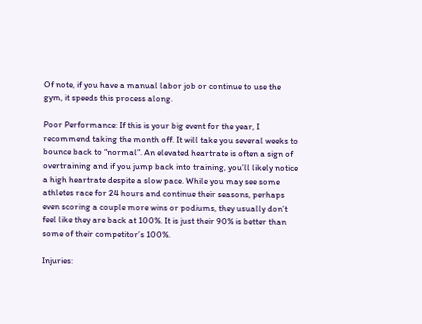Of note, if you have a manual labor job or continue to use the gym, it speeds this process along.

Poor Performance: If this is your big event for the year, I recommend taking the month off. It will take you several weeks to bounce back to “normal”. An elevated heartrate is often a sign of overtraining and if you jump back into training, you’ll likely notice a high heartrate despite a slow pace. While you may see some athletes race for 24 hours and continue their seasons, perhaps even scoring a couple more wins or podiums, they usually don’t feel like they are back at 100%. It is just their 90% is better than some of their competitor’s 100%.

Injuries: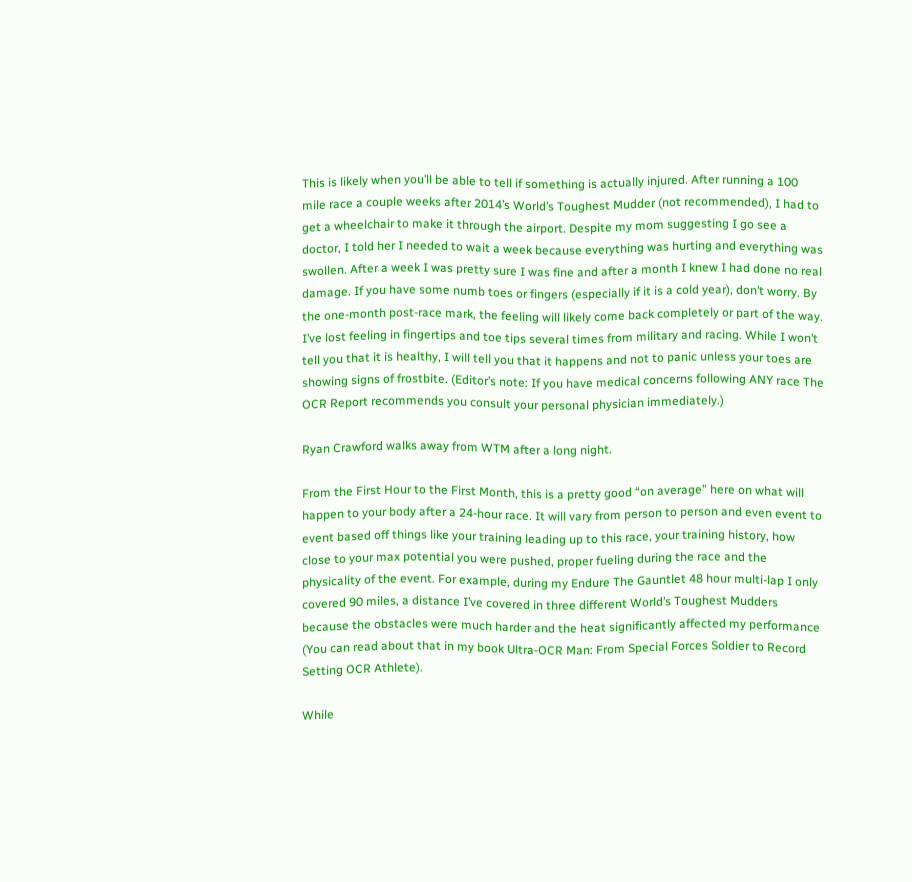This is likely when you’ll be able to tell if something is actually injured. After running a 100 mile race a couple weeks after 2014’s World’s Toughest Mudder (not recommended), I had to get a wheelchair to make it through the airport. Despite my mom suggesting I go see a doctor, I told her I needed to wait a week because everything was hurting and everything was swollen. After a week I was pretty sure I was fine and after a month I knew I had done no real damage. If you have some numb toes or fingers (especially if it is a cold year), don’t worry. By the one-month post-race mark, the feeling will likely come back completely or part of the way. I’ve lost feeling in fingertips and toe tips several times from military and racing. While I won’t tell you that it is healthy, I will tell you that it happens and not to panic unless your toes are showing signs of frostbite. (Editor’s note: If you have medical concerns following ANY race The OCR Report recommends you consult your personal physician immediately.)

Ryan Crawford walks away from WTM after a long night.

From the First Hour to the First Month, this is a pretty good “on average” here on what will happen to your body after a 24-hour race. It will vary from person to person and even event to event based off things like your training leading up to this race, your training history, how close to your max potential you were pushed, proper fueling during the race and the physicality of the event. For example, during my Endure The Gauntlet 48 hour multi-lap I only covered 90 miles, a distance I’ve covered in three different World’s Toughest Mudders because the obstacles were much harder and the heat significantly affected my performance (You can read about that in my book Ultra-OCR Man: From Special Forces Soldier to Record Setting OCR Athlete).

While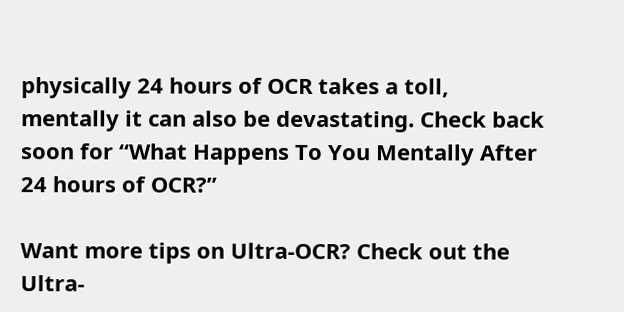physically 24 hours of OCR takes a toll, mentally it can also be devastating. Check back soon for “What Happens To You Mentally After 24 hours of OCR?”

Want more tips on Ultra-OCR? Check out the Ultra-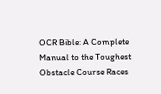OCR Bible: A Complete Manual to the Toughest Obstacle Course Races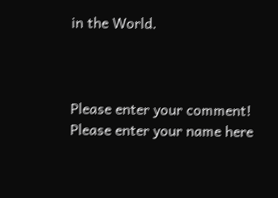in the World.



Please enter your comment!
Please enter your name here